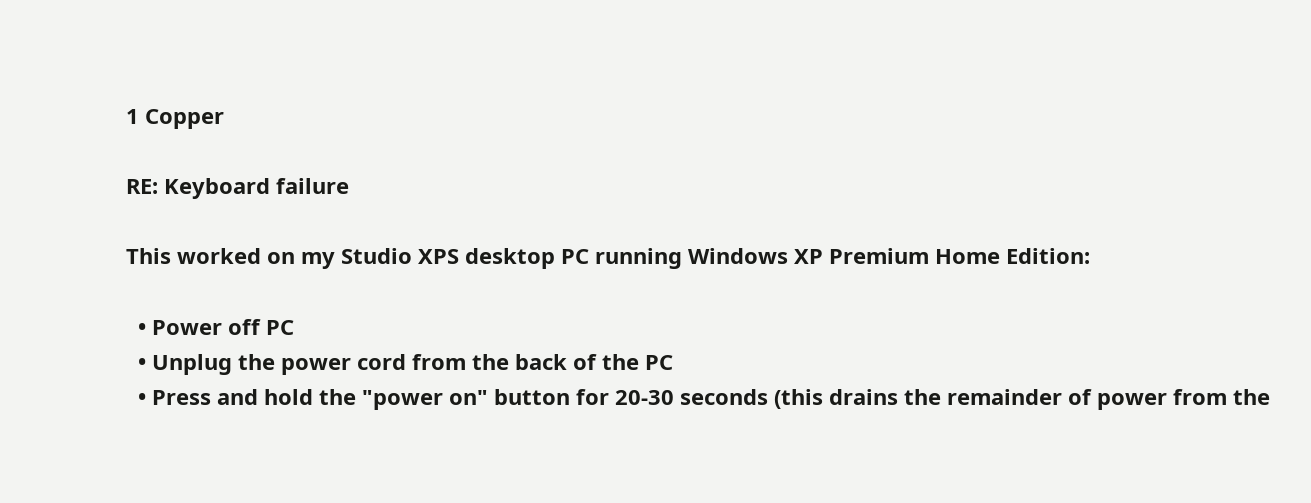1 Copper

RE: Keyboard failure

This worked on my Studio XPS desktop PC running Windows XP Premium Home Edition:

  • Power off PC
  • Unplug the power cord from the back of the PC
  • Press and hold the "power on" button for 20-30 seconds (this drains the remainder of power from the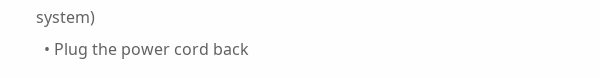system)
  • Plug the power cord back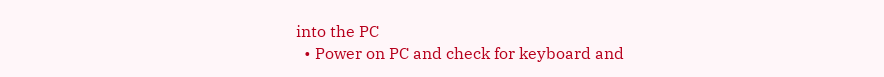into the PC
  • Power on PC and check for keyboard and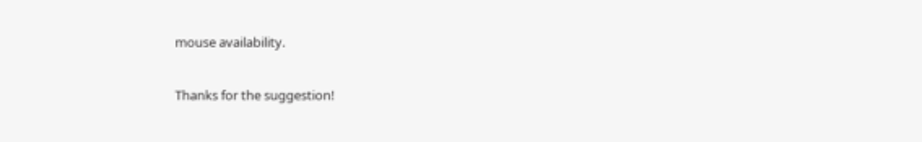mouse availability.

Thanks for the suggestion!